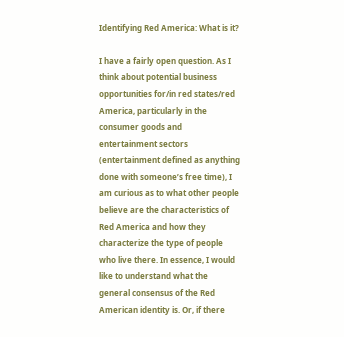Identifying Red America: What is it?

I have a fairly open question. As I think about potential business opportunities for/in red states/red America, particularly in the consumer goods and entertainment sectors (entertainment defined as anything done with someone’s free time), I am curious as to what other people believe are the characteristics of Red America and how they characterize the type of people who live there. In essence, I would like to understand what the general consensus of the Red American identity is. Or, if there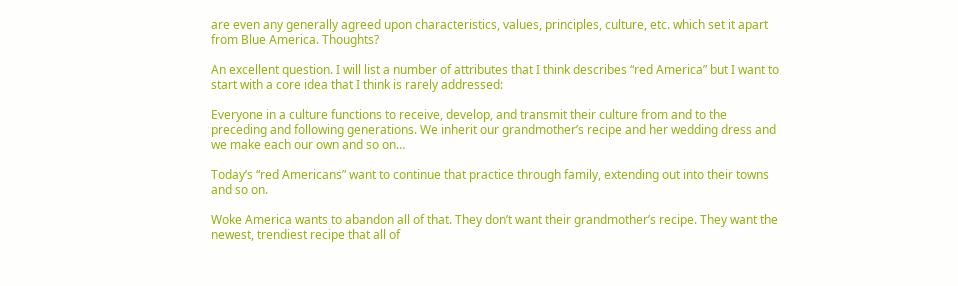are even any generally agreed upon characteristics, values, principles, culture, etc. which set it apart from Blue America. Thoughts?

An excellent question. I will list a number of attributes that I think describes “red America” but I want to start with a core idea that I think is rarely addressed:

Everyone in a culture functions to receive, develop, and transmit their culture from and to the preceding and following generations. We inherit our grandmother’s recipe and her wedding dress and we make each our own and so on…

Today’s “red Americans” want to continue that practice through family, extending out into their towns and so on.

Woke America wants to abandon all of that. They don’t want their grandmother’s recipe. They want the newest, trendiest recipe that all of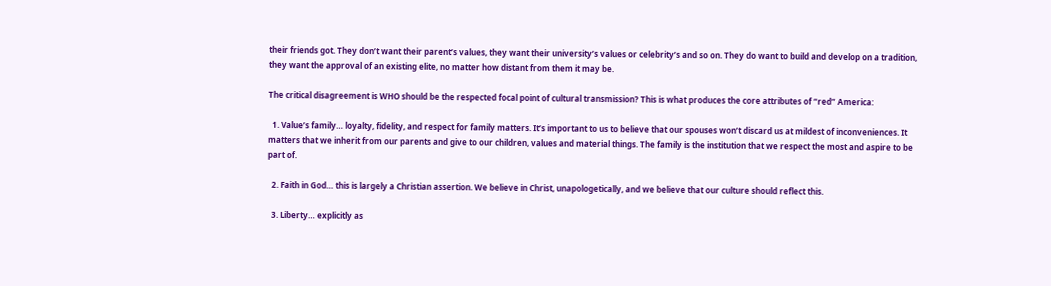their friends got. They don’t want their parent’s values, they want their university’s values or celebrity’s and so on. They do want to build and develop on a tradition, they want the approval of an existing elite, no matter how distant from them it may be.

The critical disagreement is WHO should be the respected focal point of cultural transmission? This is what produces the core attributes of “red” America:

  1. Value’s family… loyalty, fidelity, and respect for family matters. It’s important to us to believe that our spouses won’t discard us at mildest of inconveniences. It matters that we inherit from our parents and give to our children, values and material things. The family is the institution that we respect the most and aspire to be part of.

  2. Faith in God… this is largely a Christian assertion. We believe in Christ, unapologetically, and we believe that our culture should reflect this.

  3. Liberty… explicitly as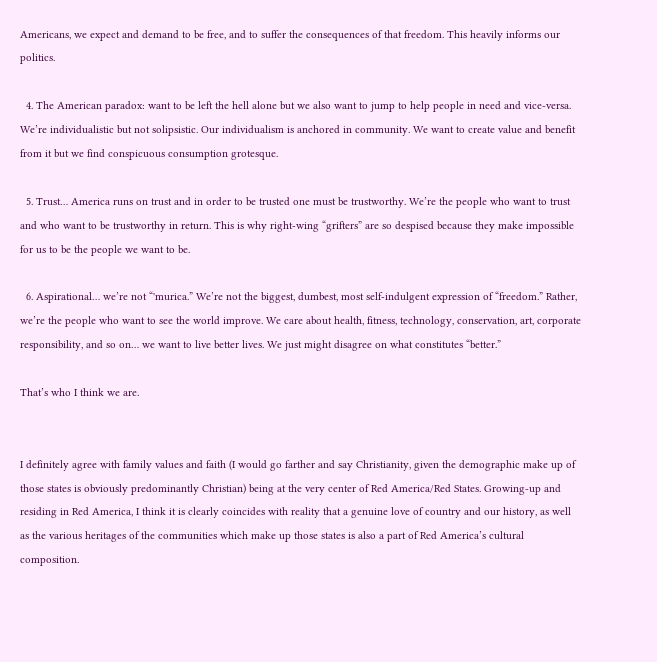Americans, we expect and demand to be free, and to suffer the consequences of that freedom. This heavily informs our politics.

  4. The American paradox: want to be left the hell alone but we also want to jump to help people in need and vice-versa. We’re individualistic but not solipsistic. Our individualism is anchored in community. We want to create value and benefit from it but we find conspicuous consumption grotesque.

  5. Trust… America runs on trust and in order to be trusted one must be trustworthy. We’re the people who want to trust and who want to be trustworthy in return. This is why right-wing “grifters” are so despised because they make impossible for us to be the people we want to be.

  6. Aspirational… we’re not “'murica.” We’re not the biggest, dumbest, most self-indulgent expression of “freedom.” Rather, we’re the people who want to see the world improve. We care about health, fitness, technology, conservation, art, corporate responsibility, and so on… we want to live better lives. We just might disagree on what constitutes “better.”

That’s who I think we are.


I definitely agree with family values and faith (I would go farther and say Christianity, given the demographic make up of those states is obviously predominantly Christian) being at the very center of Red America/Red States. Growing-up and residing in Red America, I think it is clearly coincides with reality that a genuine love of country and our history, as well as the various heritages of the communities which make up those states is also a part of Red America’s cultural composition.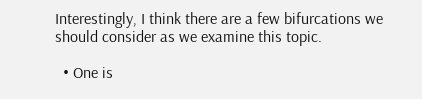Interestingly, I think there are a few bifurcations we should consider as we examine this topic.

  • One is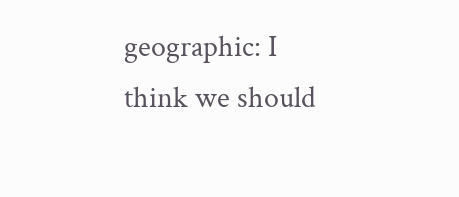geographic: I think we should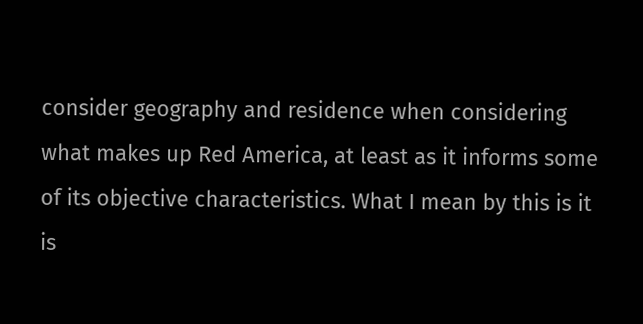consider geography and residence when considering what makes up Red America, at least as it informs some of its objective characteristics. What I mean by this is it is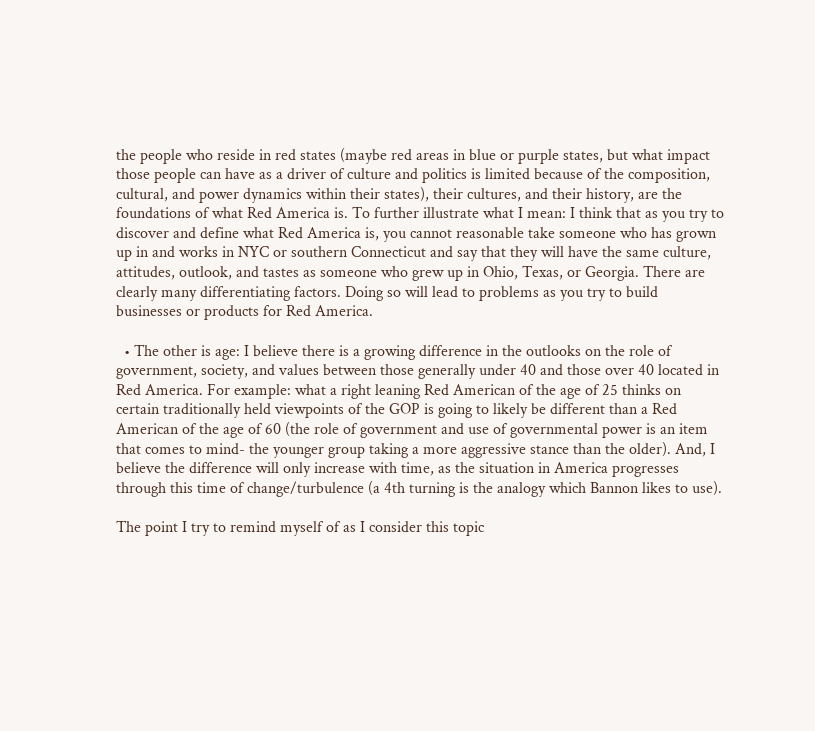the people who reside in red states (maybe red areas in blue or purple states, but what impact those people can have as a driver of culture and politics is limited because of the composition, cultural, and power dynamics within their states), their cultures, and their history, are the foundations of what Red America is. To further illustrate what I mean: I think that as you try to discover and define what Red America is, you cannot reasonable take someone who has grown up in and works in NYC or southern Connecticut and say that they will have the same culture, attitudes, outlook, and tastes as someone who grew up in Ohio, Texas, or Georgia. There are clearly many differentiating factors. Doing so will lead to problems as you try to build businesses or products for Red America.

  • The other is age: I believe there is a growing difference in the outlooks on the role of government, society, and values between those generally under 40 and those over 40 located in Red America. For example: what a right leaning Red American of the age of 25 thinks on certain traditionally held viewpoints of the GOP is going to likely be different than a Red American of the age of 60 (the role of government and use of governmental power is an item that comes to mind- the younger group taking a more aggressive stance than the older). And, I believe the difference will only increase with time, as the situation in America progresses through this time of change/turbulence (a 4th turning is the analogy which Bannon likes to use).

The point I try to remind myself of as I consider this topic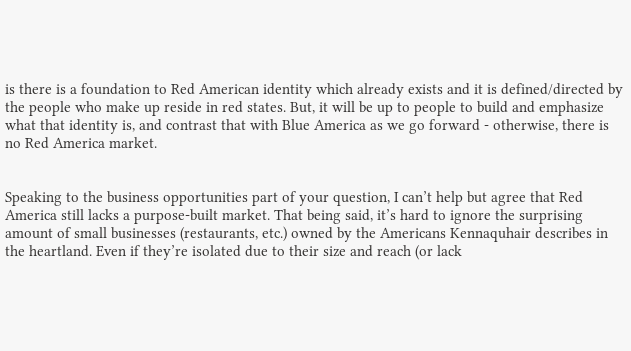is there is a foundation to Red American identity which already exists and it is defined/directed by the people who make up reside in red states. But, it will be up to people to build and emphasize what that identity is, and contrast that with Blue America as we go forward - otherwise, there is no Red America market.


Speaking to the business opportunities part of your question, I can’t help but agree that Red America still lacks a purpose-built market. That being said, it’s hard to ignore the surprising amount of small businesses (restaurants, etc.) owned by the Americans Kennaquhair describes in the heartland. Even if they’re isolated due to their size and reach (or lack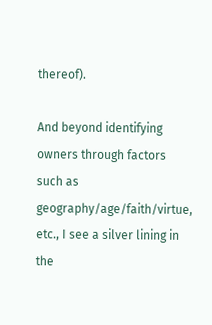thereof).

And beyond identifying owners through factors such as geography/age/faith/virtue, etc., I see a silver lining in the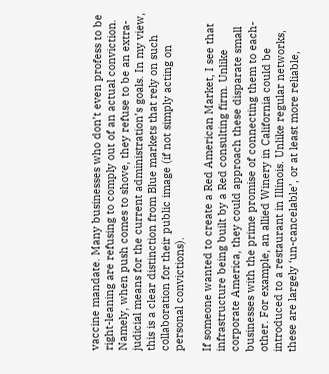vaccine mandate. Many businesses who don’t even profess to be right-leaning are refusing to comply out of an actual conviction. Namely, when push comes to shove, they refuse to be an extra-judicial means for the current administration’s goals. In my view, this is a clear distinction from Blue markets that rely on such collaboration for their public image (if not simply acting on personal convictions).

If someone wanted to create a Red American Market, I see that infrastructure being built by a Red consulting firm. Unlike corporate America, they could approach these disparate small businesses with the prime promise of connecting them to each-other. For example, an allied Winery in California could be introduced to a restaurant in Illinois. Unlike regular networks, these are largely ‘un-cancelable’, or at least more reliable,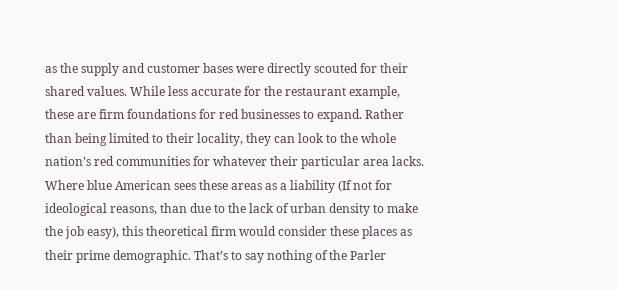as the supply and customer bases were directly scouted for their shared values. While less accurate for the restaurant example, these are firm foundations for red businesses to expand. Rather than being limited to their locality, they can look to the whole nation’s red communities for whatever their particular area lacks. Where blue American sees these areas as a liability (If not for ideological reasons, than due to the lack of urban density to make the job easy), this theoretical firm would consider these places as their prime demographic. That’s to say nothing of the Parler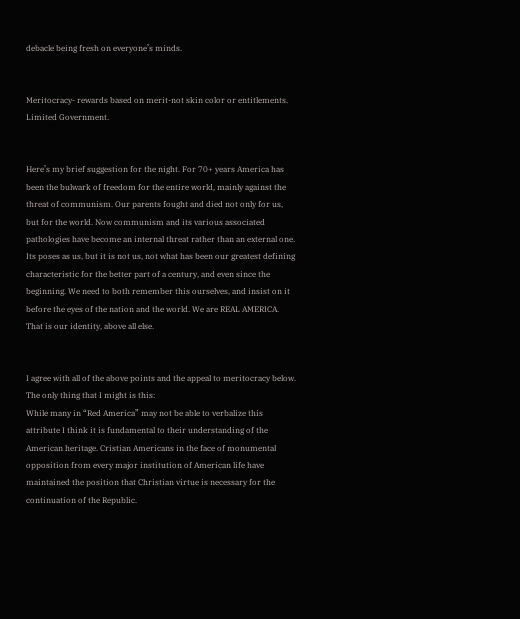debacle being fresh on everyone’s minds.


Meritocracy- rewards based on merit-not skin color or entitlements. Limited Government.


Here’s my brief suggestion for the night. For 70+ years America has been the bulwark of freedom for the entire world, mainly against the threat of communism. Our parents fought and died not only for us, but for the world. Now communism and its various associated pathologies have become an internal threat rather than an external one. Its poses as us, but it is not us, not what has been our greatest defining characteristic for the better part of a century, and even since the beginning. We need to both remember this ourselves, and insist on it before the eyes of the nation and the world. We are REAL AMERICA. That is our identity, above all else.


I agree with all of the above points and the appeal to meritocracy below. The only thing that I might is this:
While many in “Red America” may not be able to verbalize this attribute I think it is fundamental to their understanding of the American heritage. Cristian Americans in the face of monumental opposition from every major institution of American life have maintained the position that Christian virtue is necessary for the continuation of the Republic.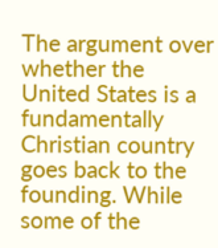The argument over whether the United States is a fundamentally Christian country goes back to the founding. While some of the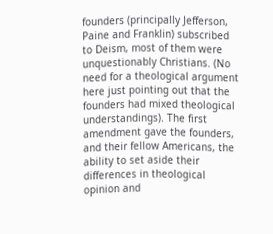founders (principally Jefferson, Paine and Franklin) subscribed to Deism, most of them were unquestionably Christians. (No need for a theological argument here just pointing out that the founders had mixed theological understandings). The first amendment gave the founders, and their fellow Americans, the ability to set aside their differences in theological opinion and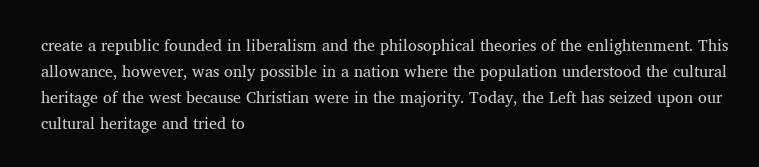create a republic founded in liberalism and the philosophical theories of the enlightenment. This allowance, however, was only possible in a nation where the population understood the cultural heritage of the west because Christian were in the majority. Today, the Left has seized upon our cultural heritage and tried to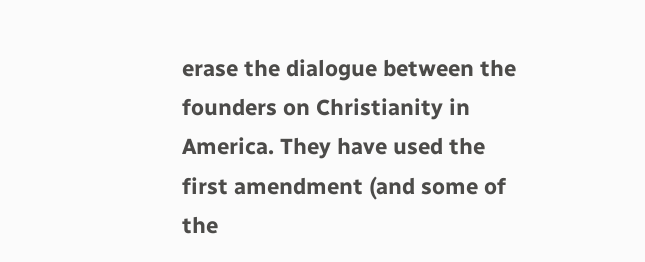erase the dialogue between the founders on Christianity in America. They have used the first amendment (and some of the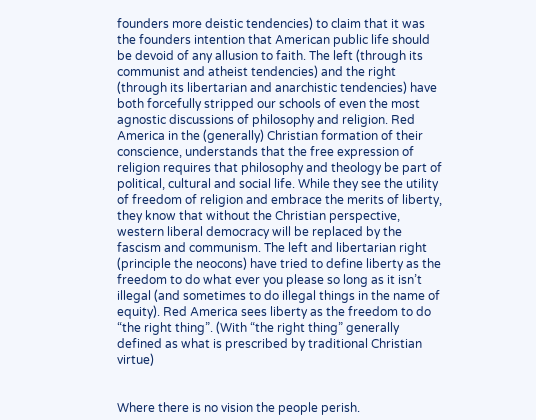founders more deistic tendencies) to claim that it was the founders intention that American public life should be devoid of any allusion to faith. The left (through its communist and atheist tendencies) and the right (through its libertarian and anarchistic tendencies) have both forcefully stripped our schools of even the most agnostic discussions of philosophy and religion. Red America in the (generally) Christian formation of their conscience, understands that the free expression of religion requires that philosophy and theology be part of political, cultural and social life. While they see the utility of freedom of religion and embrace the merits of liberty, they know that without the Christian perspective, western liberal democracy will be replaced by the fascism and communism. The left and libertarian right (principle the neocons) have tried to define liberty as the freedom to do what ever you please so long as it isn’t illegal (and sometimes to do illegal things in the name of equity). Red America sees liberty as the freedom to do “the right thing”. (With “the right thing” generally defined as what is prescribed by traditional Christian virtue)


Where there is no vision the people perish.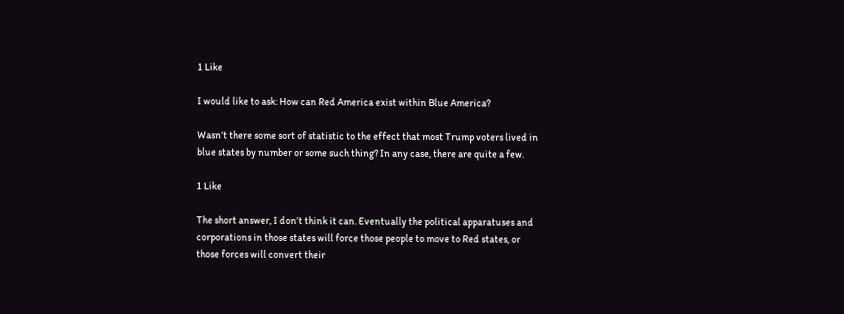1 Like

I would like to ask: How can Red America exist within Blue America?

Wasn’t there some sort of statistic to the effect that most Trump voters lived in blue states by number or some such thing? In any case, there are quite a few.

1 Like

The short answer, I don’t think it can. Eventually the political apparatuses and corporations in those states will force those people to move to Red states, or those forces will convert their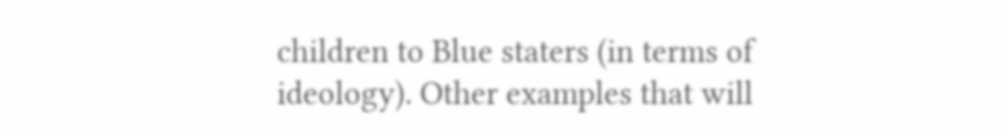children to Blue staters (in terms of ideology). Other examples that will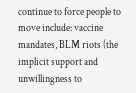continue to force people to move include: vaccine mandates, BLM riots (the implicit support and unwillingness to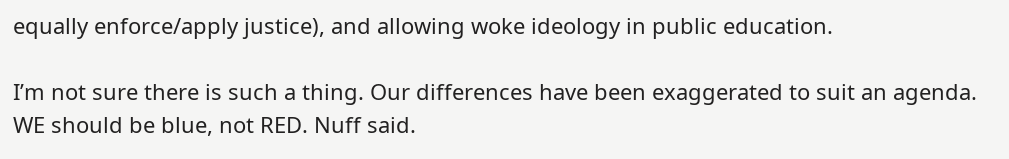equally enforce/apply justice), and allowing woke ideology in public education.

I’m not sure there is such a thing. Our differences have been exaggerated to suit an agenda. WE should be blue, not RED. Nuff said.